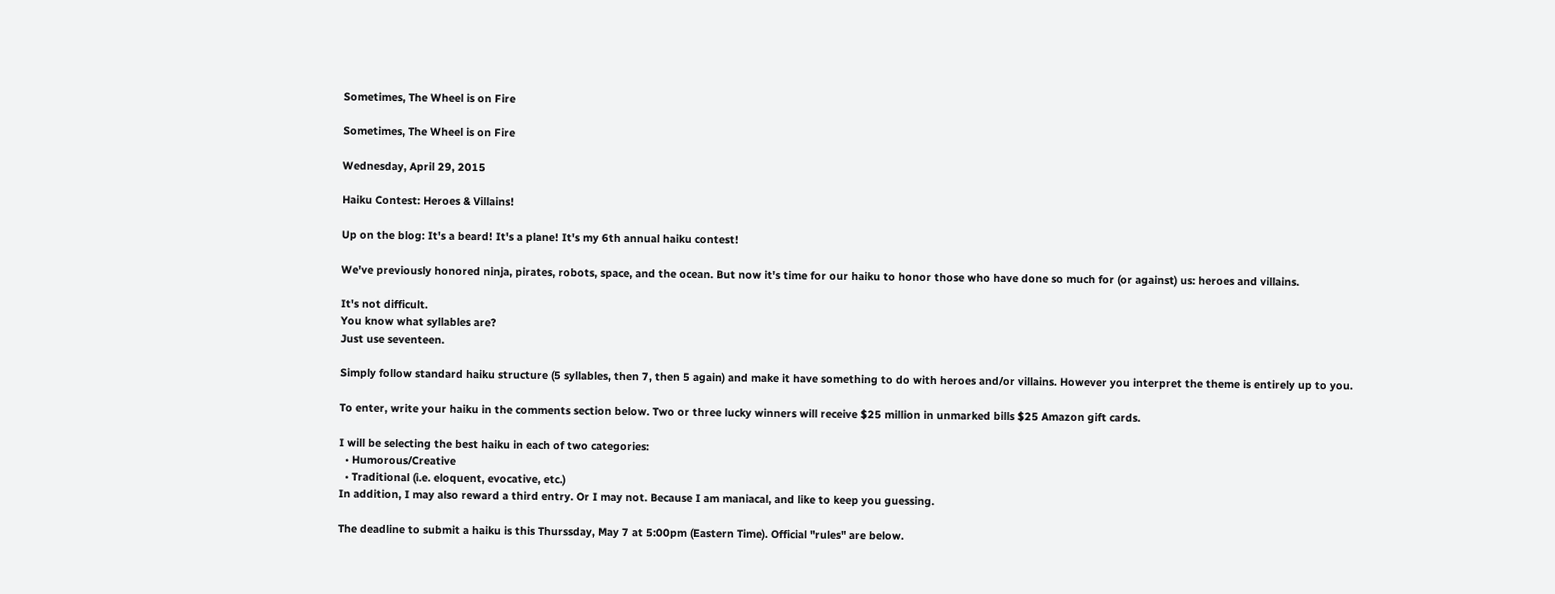Sometimes, The Wheel is on Fire

Sometimes, The Wheel is on Fire

Wednesday, April 29, 2015

Haiku Contest: Heroes & Villains!

Up on the blog: It's a beard! It's a plane! It's my 6th annual haiku contest!

We've previously honored ninja, pirates, robots, space, and the ocean. But now it's time for our haiku to honor those who have done so much for (or against) us: heroes and villains.

It's not difficult.
You know what syllables are?
Just use seventeen.

Simply follow standard haiku structure (5 syllables, then 7, then 5 again) and make it have something to do with heroes and/or villains. However you interpret the theme is entirely up to you.

To enter, write your haiku in the comments section below. Two or three lucky winners will receive $25 million in unmarked bills $25 Amazon gift cards.

I will be selecting the best haiku in each of two categories:
  • Humorous/Creative
  • Traditional (i.e. eloquent, evocative, etc.)
In addition, I may also reward a third entry. Or I may not. Because I am maniacal, and like to keep you guessing.

The deadline to submit a haiku is this Thurssday, May 7 at 5:00pm (Eastern Time). Official "rules" are below.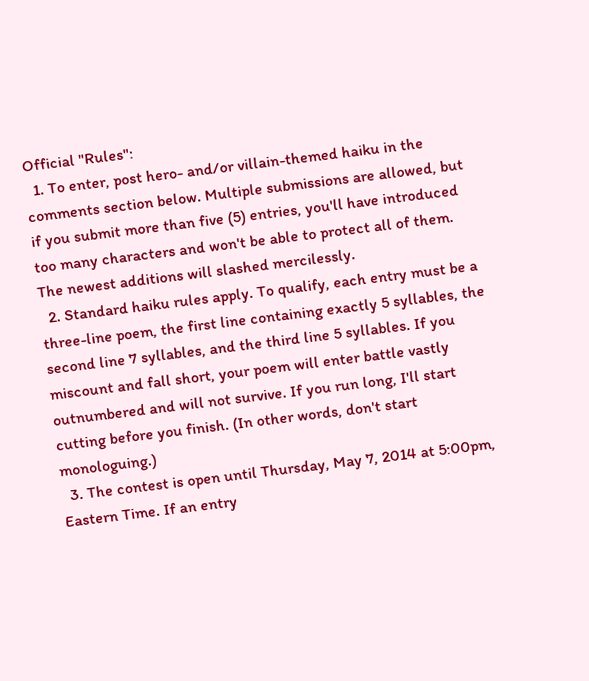Official "Rules":
  1. To enter, post hero- and/or villain-themed haiku in the comments section below. Multiple submissions are allowed, but if you submit more than five (5) entries, you'll have introduced too many characters and won't be able to protect all of them. The newest additions will slashed mercilessly.
  2. Standard haiku rules apply. To qualify, each entry must be a three-line poem, the first line containing exactly 5 syllables, the second line 7 syllables, and the third line 5 syllables. If you miscount and fall short, your poem will enter battle vastly outnumbered and will not survive. If you run long, I'll start cutting before you finish. (In other words, don't start monologuing.)
  3. The contest is open until Thursday, May 7, 2014 at 5:00pm, Eastern Time. If an entry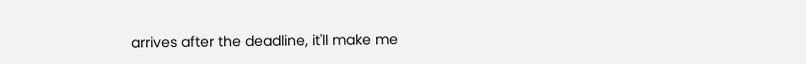arrives after the deadline, it'll make me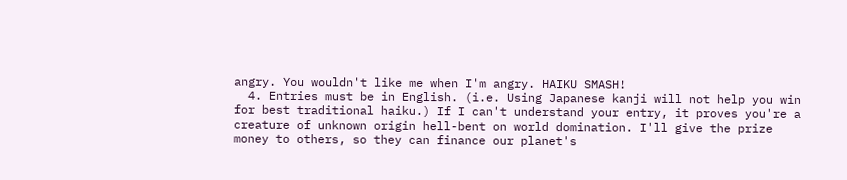angry. You wouldn't like me when I'm angry. HAIKU SMASH!
  4. Entries must be in English. (i.e. Using Japanese kanji will not help you win for best traditional haiku.) If I can't understand your entry, it proves you're a creature of unknown origin hell-bent on world domination. I'll give the prize money to others, so they can finance our planet's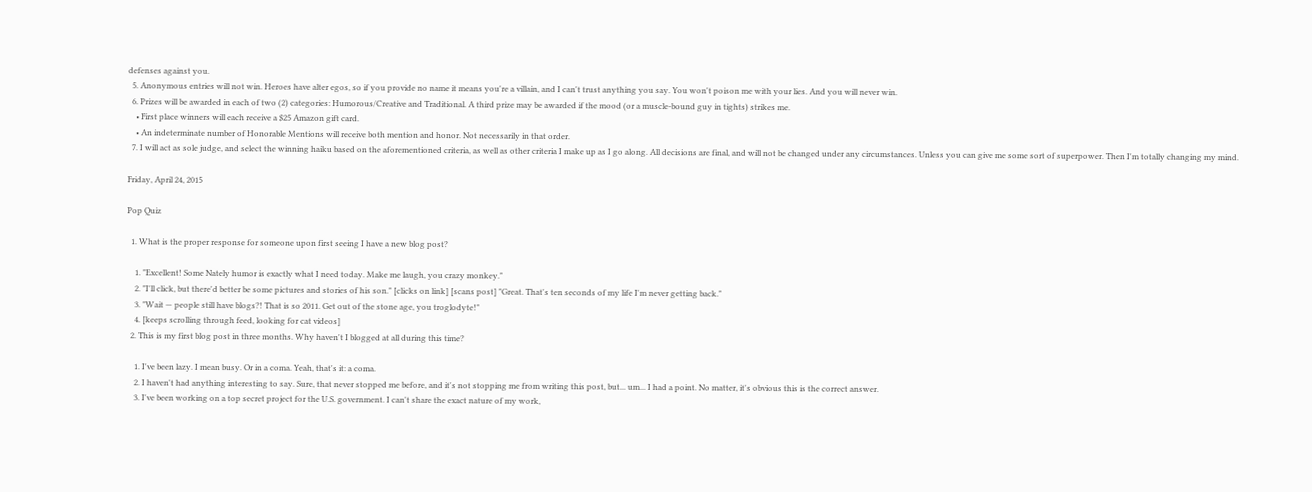defenses against you.
  5. Anonymous entries will not win. Heroes have alter egos, so if you provide no name it means you're a villain, and I can't trust anything you say. You won't poison me with your lies. And you will never win.
  6. Prizes will be awarded in each of two (2) categories: Humorous/Creative and Traditional. A third prize may be awarded if the mood (or a muscle-bound guy in tights) strikes me.
    • First place winners will each receive a $25 Amazon gift card.
    • An indeterminate number of Honorable Mentions will receive both mention and honor. Not necessarily in that order.
  7. I will act as sole judge, and select the winning haiku based on the aforementioned criteria, as well as other criteria I make up as I go along. All decisions are final, and will not be changed under any circumstances. Unless you can give me some sort of superpower. Then I'm totally changing my mind.

Friday, April 24, 2015

Pop Quiz

  1. What is the proper response for someone upon first seeing I have a new blog post?

    1. "Excellent! Some Nately humor is exactly what I need today. Make me laugh, you crazy monkey."
    2. "I'll click, but there'd better be some pictures and stories of his son." [clicks on link] [scans post] "Great. That's ten seconds of my life I'm never getting back."
    3. "Wait — people still have blogs?! That is so 2011. Get out of the stone age, you troglodyte!"
    4. [keeps scrolling through feed, looking for cat videos]
  2. This is my first blog post in three months. Why haven't I blogged at all during this time?

    1. I've been lazy. I mean busy. Or in a coma. Yeah, that's it: a coma.
    2. I haven't had anything interesting to say. Sure, that never stopped me before, and it's not stopping me from writing this post, but... um... I had a point. No matter, it's obvious this is the correct answer.
    3. I've been working on a top secret project for the U.S. government. I can't share the exact nature of my work,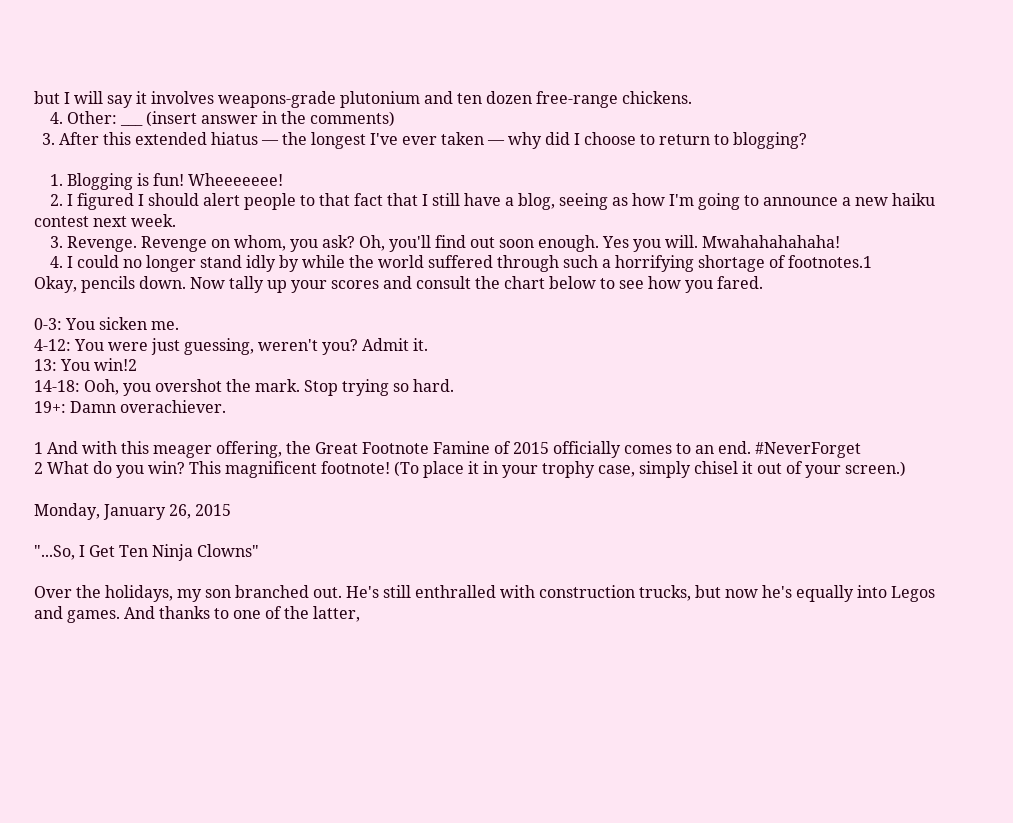but I will say it involves weapons-grade plutonium and ten dozen free-range chickens.
    4. Other: ___ (insert answer in the comments)
  3. After this extended hiatus — the longest I've ever taken — why did I choose to return to blogging?

    1. Blogging is fun! Wheeeeeee!
    2. I figured I should alert people to that fact that I still have a blog, seeing as how I'm going to announce a new haiku contest next week.
    3. Revenge. Revenge on whom, you ask? Oh, you'll find out soon enough. Yes you will. Mwahahahahaha!
    4. I could no longer stand idly by while the world suffered through such a horrifying shortage of footnotes.1
Okay, pencils down. Now tally up your scores and consult the chart below to see how you fared.

0-3: You sicken me.
4-12: You were just guessing, weren't you? Admit it.
13: You win!2
14-18: Ooh, you overshot the mark. Stop trying so hard.
19+: Damn overachiever.

1 And with this meager offering, the Great Footnote Famine of 2015 officially comes to an end. #NeverForget
2 What do you win? This magnificent footnote! (To place it in your trophy case, simply chisel it out of your screen.)

Monday, January 26, 2015

"...So, I Get Ten Ninja Clowns"

Over the holidays, my son branched out. He's still enthralled with construction trucks, but now he's equally into Legos and games. And thanks to one of the latter,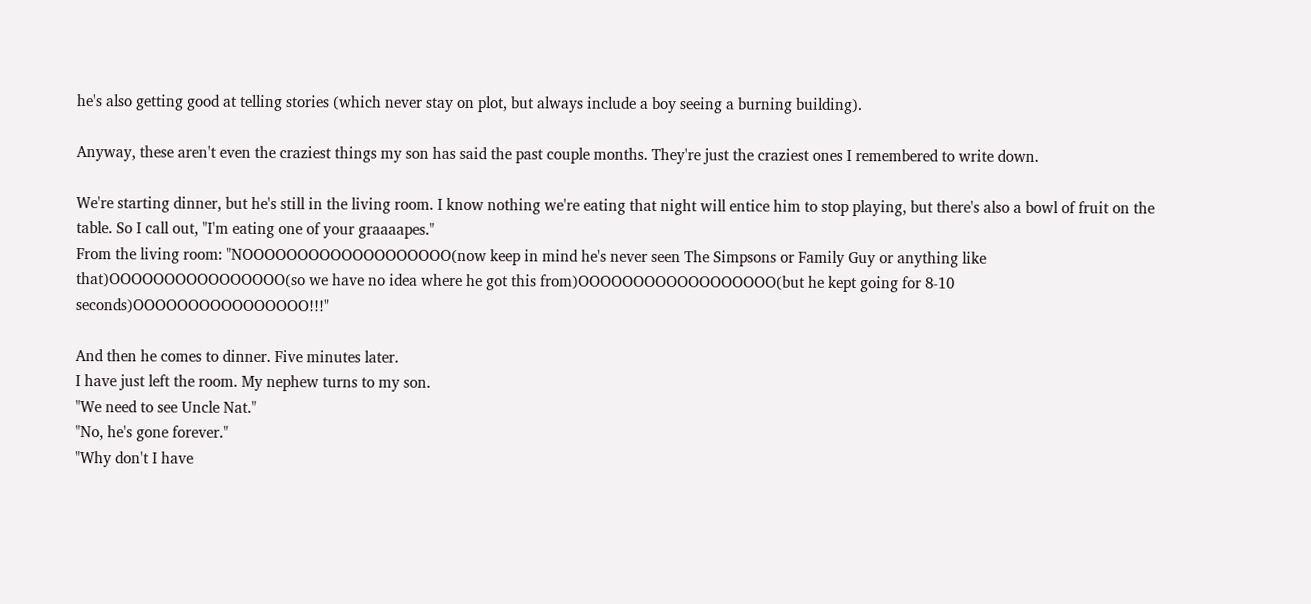he's also getting good at telling stories (which never stay on plot, but always include a boy seeing a burning building).

Anyway, these aren't even the craziest things my son has said the past couple months. They're just the craziest ones I remembered to write down.

We're starting dinner, but he's still in the living room. I know nothing we're eating that night will entice him to stop playing, but there's also a bowl of fruit on the table. So I call out, "I'm eating one of your graaaapes."
From the living room: "NOOOOOOOOOOOOOOOOOOO(now keep in mind he's never seen The Simpsons or Family Guy or anything like that)OOOOOOOOOOOOOOOO(so we have no idea where he got this from)OOOOOOOOOOOOOOOOOO(but he kept going for 8-10 seconds)OOOOOOOOOOOOOOOO!!!"

And then he comes to dinner. Five minutes later.
I have just left the room. My nephew turns to my son.
"We need to see Uncle Nat."
"No, he's gone forever."
"Why don't I have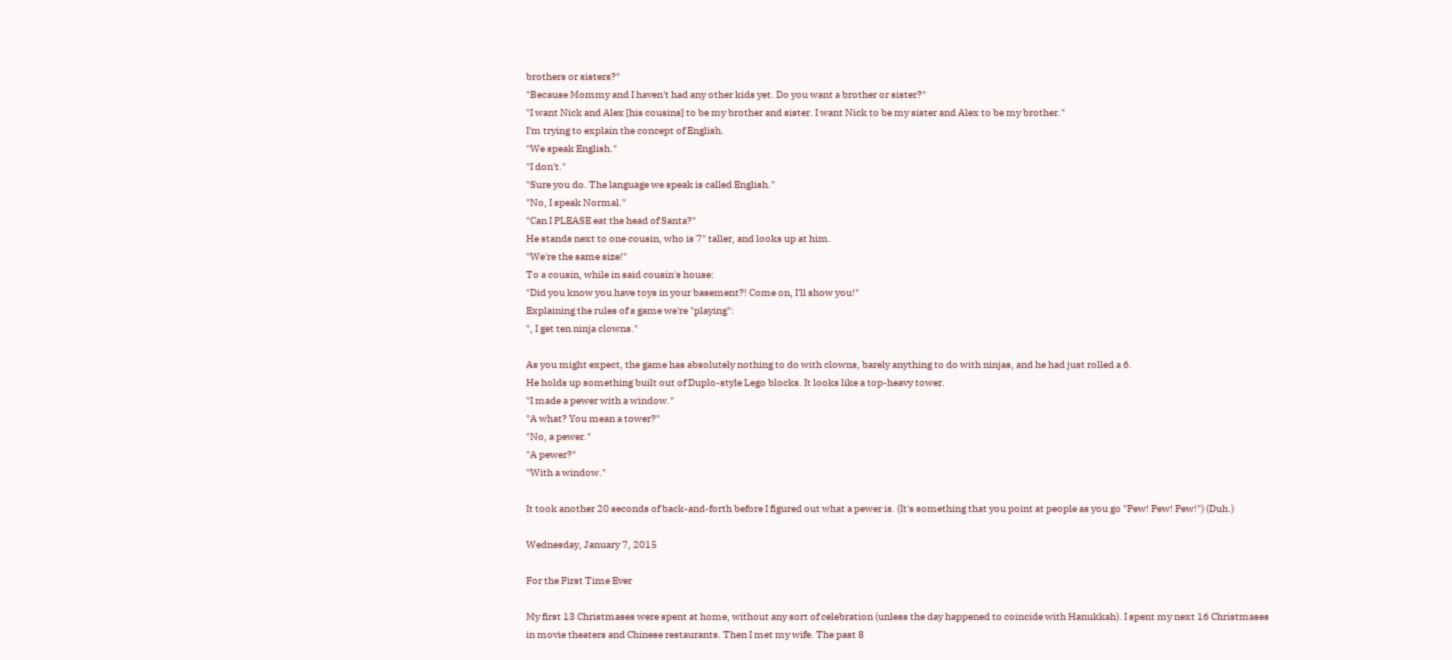brothers or sisters?"
"Because Mommy and I haven't had any other kids yet. Do you want a brother or sister?"
"I want Nick and Alex [his cousins] to be my brother and sister. I want Nick to be my sister and Alex to be my brother."
I'm trying to explain the concept of English.
"We speak English."
"I don't."
"Sure you do. The language we speak is called English."
"No, I speak Normal."
"Can I PLEASE eat the head of Santa?"
He stands next to one cousin, who is 7" taller, and looks up at him.
"We're the same size!"
To a cousin, while in said cousin's house:
"Did you know you have toys in your basement?! Come on, I'll show you!"
Explaining the rules of a game we're "playing":
", I get ten ninja clowns."

As you might expect, the game has absolutely nothing to do with clowns, barely anything to do with ninjas, and he had just rolled a 6.
He holds up something built out of Duplo-style Lego blocks. It looks like a top-heavy tower.
"I made a pewer with a window."
"A what? You mean a tower?"
"No, a pewer."
"A pewer?"
"With a window."

It took another 20 seconds of back-and-forth before I figured out what a pewer is. (It's something that you point at people as you go "Pew! Pew! Pew!") (Duh.)

Wednesday, January 7, 2015

For the First Time Ever

My first 13 Christmases were spent at home, without any sort of celebration (unless the day happened to coincide with Hanukkah). I spent my next 16 Christmases in movie theaters and Chinese restaurants. Then I met my wife. The past 8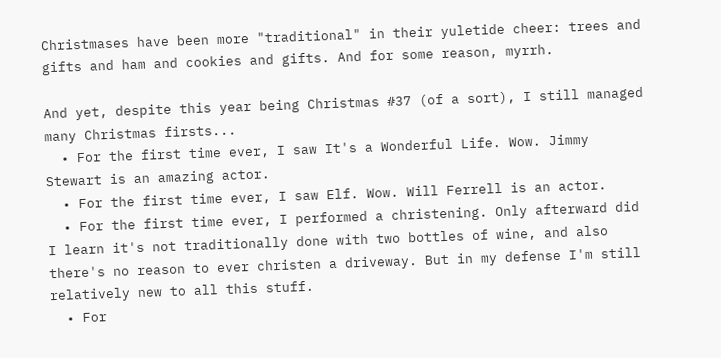Christmases have been more "traditional" in their yuletide cheer: trees and gifts and ham and cookies and gifts. And for some reason, myrrh.

And yet, despite this year being Christmas #37 (of a sort), I still managed many Christmas firsts...
  • For the first time ever, I saw It's a Wonderful Life. Wow. Jimmy Stewart is an amazing actor.
  • For the first time ever, I saw Elf. Wow. Will Ferrell is an actor.
  • For the first time ever, I performed a christening. Only afterward did I learn it's not traditionally done with two bottles of wine, and also there's no reason to ever christen a driveway. But in my defense I'm still relatively new to all this stuff.
  • For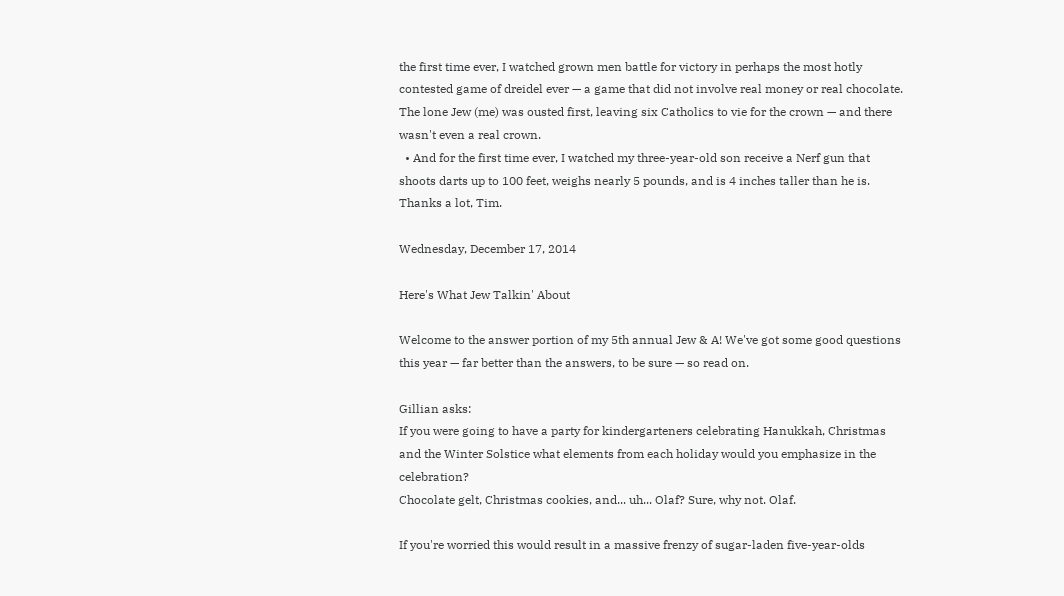the first time ever, I watched grown men battle for victory in perhaps the most hotly contested game of dreidel ever — a game that did not involve real money or real chocolate. The lone Jew (me) was ousted first, leaving six Catholics to vie for the crown — and there wasn't even a real crown.
  • And for the first time ever, I watched my three-year-old son receive a Nerf gun that shoots darts up to 100 feet, weighs nearly 5 pounds, and is 4 inches taller than he is. Thanks a lot, Tim.

Wednesday, December 17, 2014

Here's What Jew Talkin' About

Welcome to the answer portion of my 5th annual Jew & A! We've got some good questions this year — far better than the answers, to be sure — so read on.

Gillian asks:
If you were going to have a party for kindergarteners celebrating Hanukkah, Christmas and the Winter Solstice what elements from each holiday would you emphasize in the celebration?
Chocolate gelt, Christmas cookies, and... uh... Olaf? Sure, why not. Olaf.

If you're worried this would result in a massive frenzy of sugar-laden five-year-olds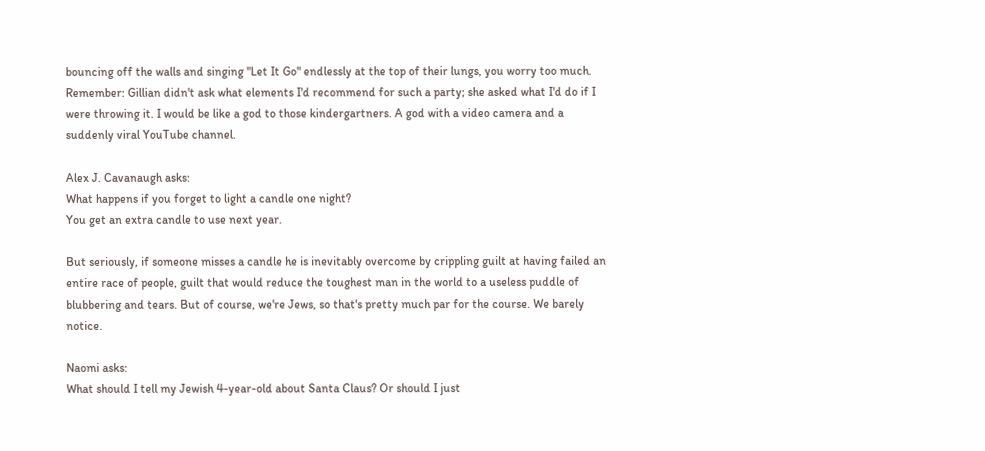bouncing off the walls and singing "Let It Go" endlessly at the top of their lungs, you worry too much. Remember: Gillian didn't ask what elements I'd recommend for such a party; she asked what I'd do if I were throwing it. I would be like a god to those kindergartners. A god with a video camera and a suddenly viral YouTube channel.

Alex J. Cavanaugh asks:
What happens if you forget to light a candle one night?
You get an extra candle to use next year.

But seriously, if someone misses a candle he is inevitably overcome by crippling guilt at having failed an entire race of people, guilt that would reduce the toughest man in the world to a useless puddle of blubbering and tears. But of course, we're Jews, so that's pretty much par for the course. We barely notice.

Naomi asks:
What should I tell my Jewish 4-year-old about Santa Claus? Or should I just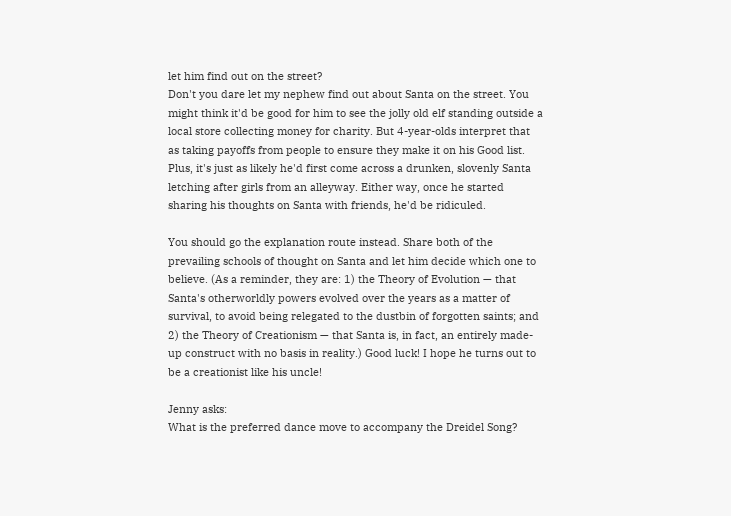let him find out on the street?
Don't you dare let my nephew find out about Santa on the street. You might think it'd be good for him to see the jolly old elf standing outside a local store collecting money for charity. But 4-year-olds interpret that as taking payoffs from people to ensure they make it on his Good list. Plus, it's just as likely he'd first come across a drunken, slovenly Santa letching after girls from an alleyway. Either way, once he started sharing his thoughts on Santa with friends, he'd be ridiculed.

You should go the explanation route instead. Share both of the prevailing schools of thought on Santa and let him decide which one to believe. (As a reminder, they are: 1) the Theory of Evolution — that Santa's otherworldly powers evolved over the years as a matter of survival, to avoid being relegated to the dustbin of forgotten saints; and 2) the Theory of Creationism — that Santa is, in fact, an entirely made-up construct with no basis in reality.) Good luck! I hope he turns out to be a creationist like his uncle!

Jenny asks:
What is the preferred dance move to accompany the Dreidel Song?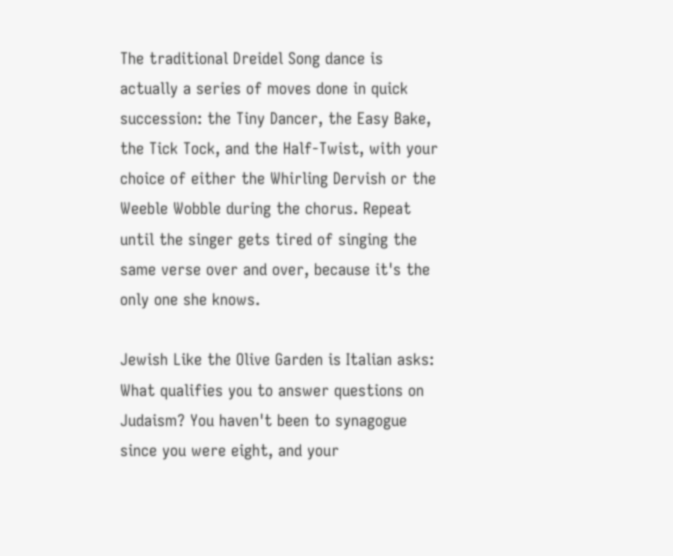The traditional Dreidel Song dance is actually a series of moves done in quick succession: the Tiny Dancer, the Easy Bake, the Tick Tock, and the Half-Twist, with your choice of either the Whirling Dervish or the Weeble Wobble during the chorus. Repeat until the singer gets tired of singing the same verse over and over, because it's the only one she knows.

Jewish Like the Olive Garden is Italian asks:
What qualifies you to answer questions on Judaism? You haven't been to synagogue since you were eight, and your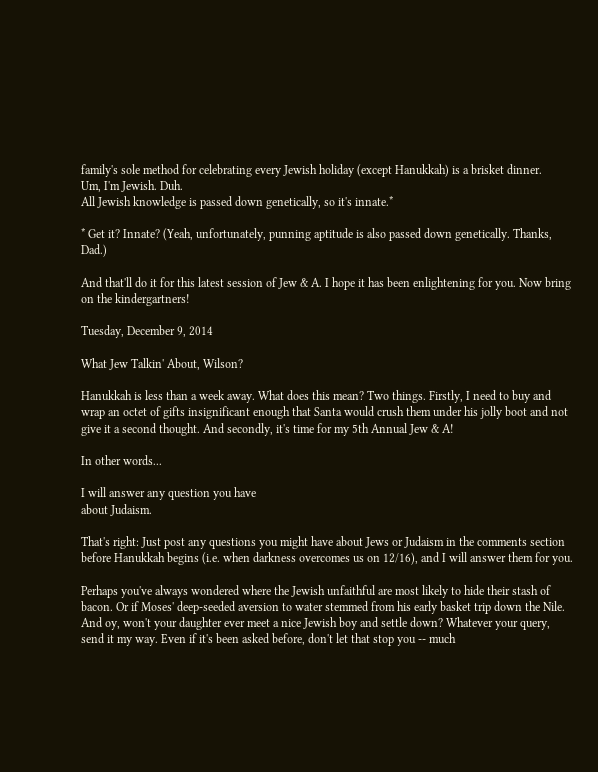family's sole method for celebrating every Jewish holiday (except Hanukkah) is a brisket dinner.
Um, I'm Jewish. Duh.
All Jewish knowledge is passed down genetically, so it's innate.*

* Get it? Innate? (Yeah, unfortunately, punning aptitude is also passed down genetically. Thanks, Dad.)

And that'll do it for this latest session of Jew & A. I hope it has been enlightening for you. Now bring on the kindergartners!

Tuesday, December 9, 2014

What Jew Talkin' About, Wilson?

Hanukkah is less than a week away. What does this mean? Two things. Firstly, I need to buy and wrap an octet of gifts insignificant enough that Santa would crush them under his jolly boot and not give it a second thought. And secondly, it's time for my 5th Annual Jew & A!

In other words...

I will answer any question you have
about Judaism.

That's right: Just post any questions you might have about Jews or Judaism in the comments section before Hanukkah begins (i.e. when darkness overcomes us on 12/16), and I will answer them for you.

Perhaps you've always wondered where the Jewish unfaithful are most likely to hide their stash of bacon. Or if Moses' deep-seeded aversion to water stemmed from his early basket trip down the Nile. And oy, won't your daughter ever meet a nice Jewish boy and settle down? Whatever your query, send it my way. Even if it's been asked before, don't let that stop you -- much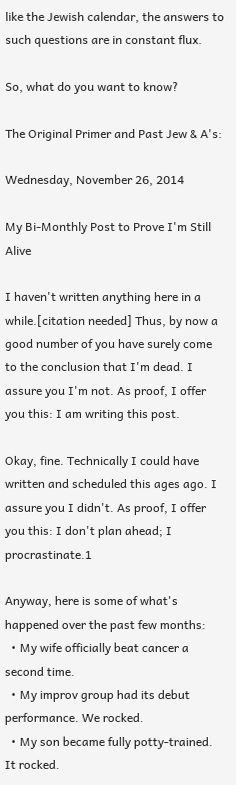like the Jewish calendar, the answers to such questions are in constant flux.

So, what do you want to know?

The Original Primer and Past Jew & A's:

Wednesday, November 26, 2014

My Bi-Monthly Post to Prove I'm Still Alive

I haven't written anything here in a while.[citation needed] Thus, by now a good number of you have surely come to the conclusion that I'm dead. I assure you I'm not. As proof, I offer you this: I am writing this post.

Okay, fine. Technically I could have written and scheduled this ages ago. I assure you I didn't. As proof, I offer you this: I don't plan ahead; I procrastinate.1

Anyway, here is some of what's happened over the past few months:
  • My wife officially beat cancer a second time.
  • My improv group had its debut performance. We rocked.
  • My son became fully potty-trained. It rocked.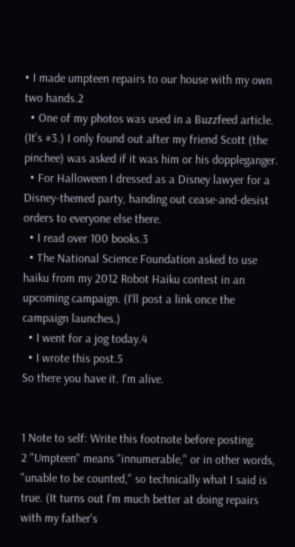• I made umpteen repairs to our house with my own two hands.2
  • One of my photos was used in a Buzzfeed article. (It's #3.) I only found out after my friend Scott (the pinchee) was asked if it was him or his doppleganger.
  • For Halloween I dressed as a Disney lawyer for a Disney-themed party, handing out cease-and-desist orders to everyone else there.
  • I read over 100 books.3
  • The National Science Foundation asked to use haiku from my 2012 Robot Haiku contest in an upcoming campaign. (I'll post a link once the campaign launches.)
  • I went for a jog today.4
  • I wrote this post.5
So there you have it. I'm alive.


1 Note to self: Write this footnote before posting.
2 "Umpteen" means "innumerable," or in other words, "unable to be counted," so technically what I said is true. (It turns out I'm much better at doing repairs with my father's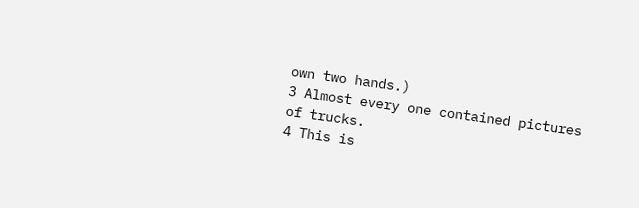own two hands.)
3 Almost every one contained pictures of trucks.
4 This is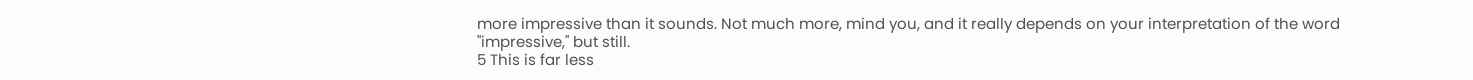more impressive than it sounds. Not much more, mind you, and it really depends on your interpretation of the word "impressive," but still.
5 This is far less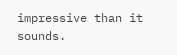impressive than it sounds.